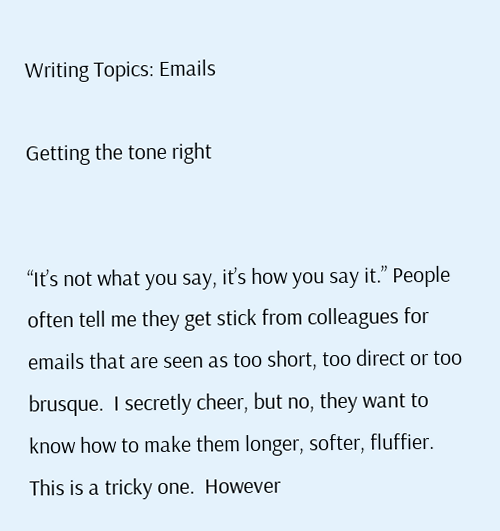Writing Topics: Emails

Getting the tone right


“It’s not what you say, it’s how you say it.” People often tell me they get stick from colleagues for emails that are seen as too short, too direct or too brusque.  I secretly cheer, but no, they want to know how to make them longer, softer, fluffier.  This is a tricky one.  However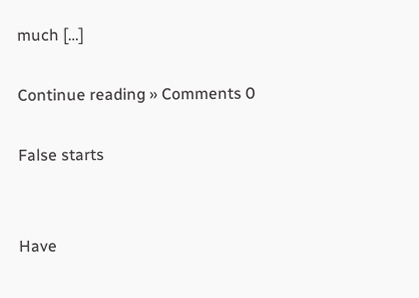much […]

Continue reading » Comments 0

False starts


Have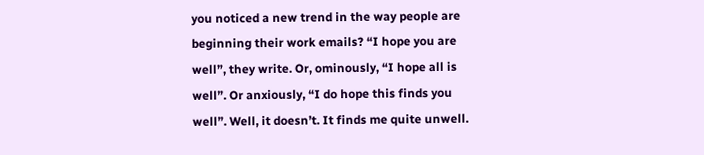you noticed a new trend in the way people are beginning their work emails? “I hope you are well”, they write. Or, ominously, “I hope all is well”. Or anxiously, “I do hope this finds you well”. Well, it doesn’t. It finds me quite unwell.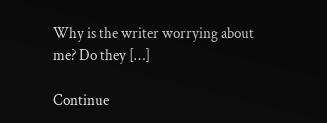Why is the writer worrying about me? Do they […]

Continue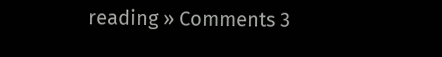reading » Comments 3